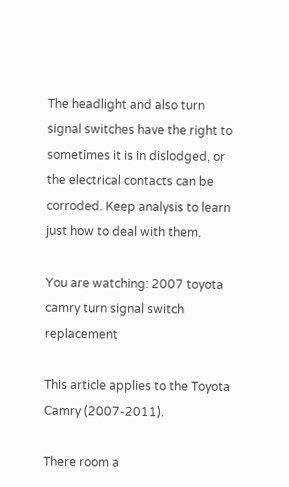The headlight and also turn signal switches have the right to sometimes it is in dislodged, or the electrical contacts can be corroded. Keep analysis to learn just how to deal with them.

You are watching: 2007 toyota camry turn signal switch replacement

This article applies to the Toyota Camry (2007-2011).

There room a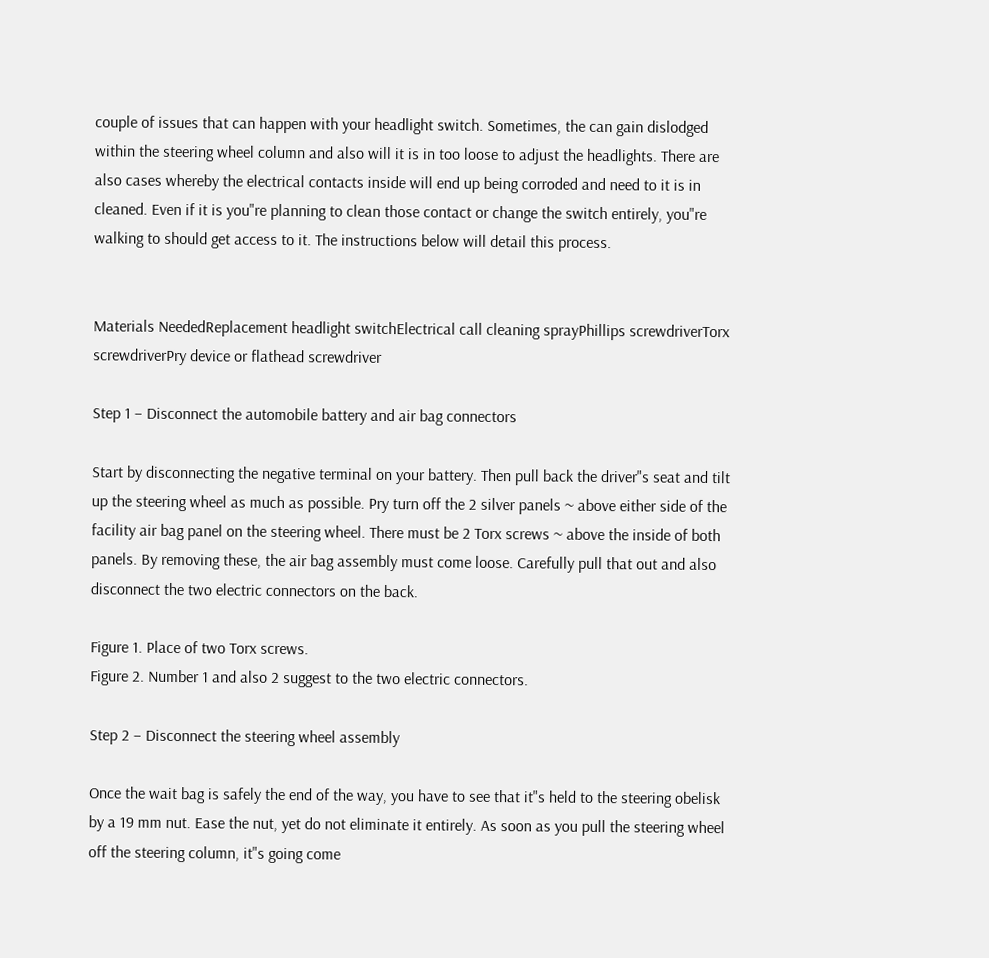couple of issues that can happen with your headlight switch. Sometimes, the can gain dislodged within the steering wheel column and also will it is in too loose to adjust the headlights. There are also cases whereby the electrical contacts inside will end up being corroded and need to it is in cleaned. Even if it is you"re planning to clean those contact or change the switch entirely, you"re walking to should get access to it. The instructions below will detail this process.


Materials NeededReplacement headlight switchElectrical call cleaning sprayPhillips screwdriverTorx screwdriverPry device or flathead screwdriver

Step 1 – Disconnect the automobile battery and air bag connectors

Start by disconnecting the negative terminal on your battery. Then pull back the driver"s seat and tilt up the steering wheel as much as possible. Pry turn off the 2 silver panels ~ above either side of the facility air bag panel on the steering wheel. There must be 2 Torx screws ~ above the inside of both panels. By removing these, the air bag assembly must come loose. Carefully pull that out and also disconnect the two electric connectors on the back.

Figure 1. Place of two Torx screws.
Figure 2. Number 1 and also 2 suggest to the two electric connectors.

Step 2 – Disconnect the steering wheel assembly

Once the wait bag is safely the end of the way, you have to see that it"s held to the steering obelisk by a 19 mm nut. Ease the nut, yet do not eliminate it entirely. As soon as you pull the steering wheel off the steering column, it"s going come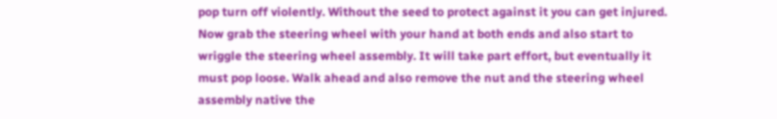pop turn off violently. Without the seed to protect against it you can get injured. Now grab the steering wheel with your hand at both ends and also start to wriggle the steering wheel assembly. It will take part effort, but eventually it must pop loose. Walk ahead and also remove the nut and the steering wheel assembly native the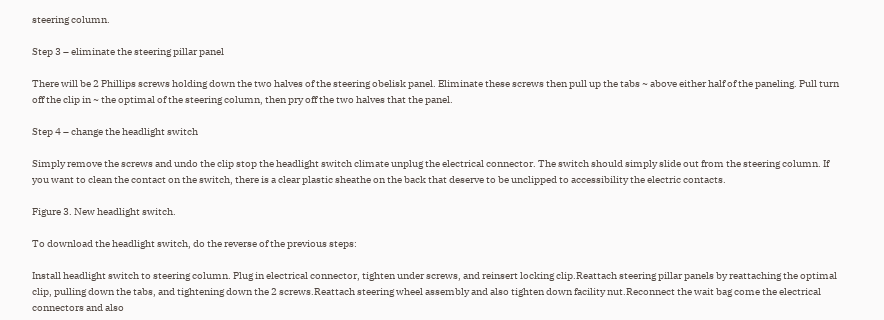steering column.

Step 3 – eliminate the steering pillar panel

There will be 2 Phillips screws holding down the two halves of the steering obelisk panel. Eliminate these screws then pull up the tabs ~ above either half of the paneling. Pull turn off the clip in ~ the optimal of the steering column, then pry off the two halves that the panel.

Step 4 – change the headlight switch

Simply remove the screws and undo the clip stop the headlight switch climate unplug the electrical connector. The switch should simply slide out from the steering column. If you want to clean the contact on the switch, there is a clear plastic sheathe on the back that deserve to be unclipped to accessibility the electric contacts.

Figure 3. New headlight switch.

To download the headlight switch, do the reverse of the previous steps:

Install headlight switch to steering column. Plug in electrical connector, tighten under screws, and reinsert locking clip.Reattach steering pillar panels by reattaching the optimal clip, pulling down the tabs, and tightening down the 2 screws.Reattach steering wheel assembly and also tighten down facility nut.Reconnect the wait bag come the electrical connectors and also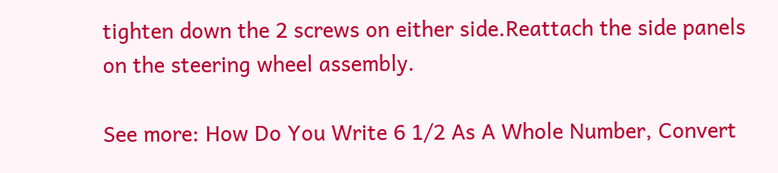tighten down the 2 screws on either side.Reattach the side panels on the steering wheel assembly.

See more: How Do You Write 6 1/2 As A Whole Number, Convert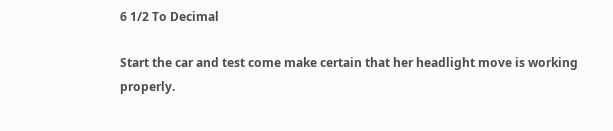6 1/2 To Decimal

Start the car and test come make certain that her headlight move is working properly.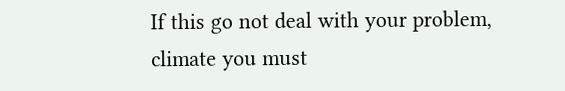If this go not deal with your problem, climate you must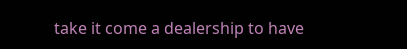take it come a dealership to have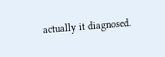actually it diagnosed.